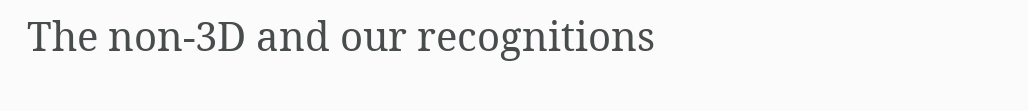The non-3D and our recognitions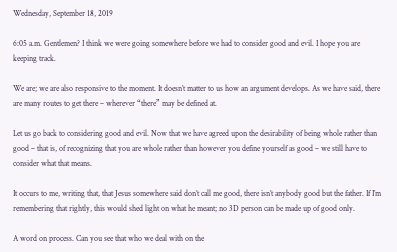Wednesday, September 18, 2019

6:05 a.m. Gentlemen? I think we were going somewhere before we had to consider good and evil. I hope you are keeping track.

We are; we are also responsive to the moment. It doesn’t matter to us how an argument develops. As we have said, there are many routes to get there – wherever “there” may be defined at.

Let us go back to considering good and evil. Now that we have agreed upon the desirability of being whole rather than good – that is, of recognizing that you are whole rather than however you define yourself as good – we still have to consider what that means.

It occurs to me, writing that, that Jesus somewhere said don’t call me good, there isn’t anybody good but the father. If I’m remembering that rightly, this would shed light on what he meant; no 3D person can be made up of good only.

A word on process. Can you see that who we deal with on the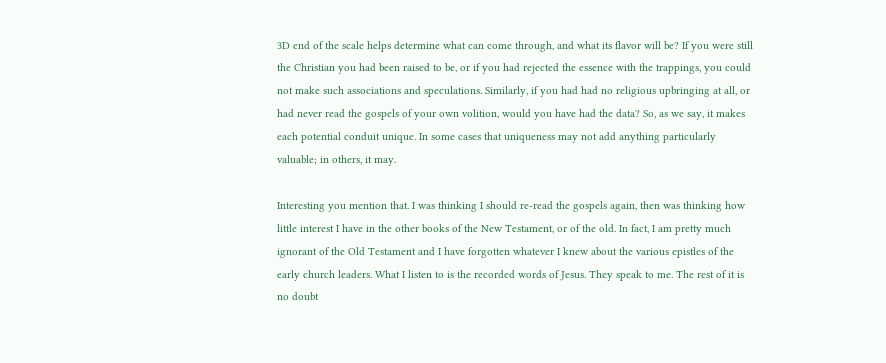3D end of the scale helps determine what can come through, and what its flavor will be? If you were still the Christian you had been raised to be, or if you had rejected the essence with the trappings, you could not make such associations and speculations. Similarly, if you had had no religious upbringing at all, or had never read the gospels of your own volition, would you have had the data? So, as we say, it makes each potential conduit unique. In some cases that uniqueness may not add anything particularly valuable; in others, it may.

Interesting you mention that. I was thinking I should re-read the gospels again, then was thinking how little interest I have in the other books of the New Testament, or of the old. In fact, I am pretty much ignorant of the Old Testament and I have forgotten whatever I knew about the various epistles of the early church leaders. What I listen to is the recorded words of Jesus. They speak to me. The rest of it is no doubt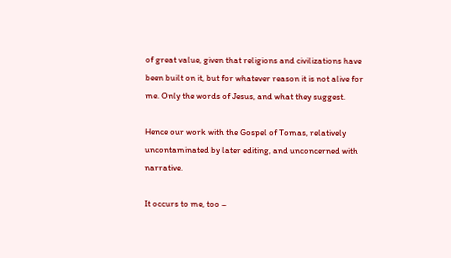of great value, given that religions and civilizations have been built on it, but for whatever reason it is not alive for me. Only the words of Jesus, and what they suggest.

Hence our work with the Gospel of Tomas, relatively uncontaminated by later editing, and unconcerned with narrative.

It occurs to me, too –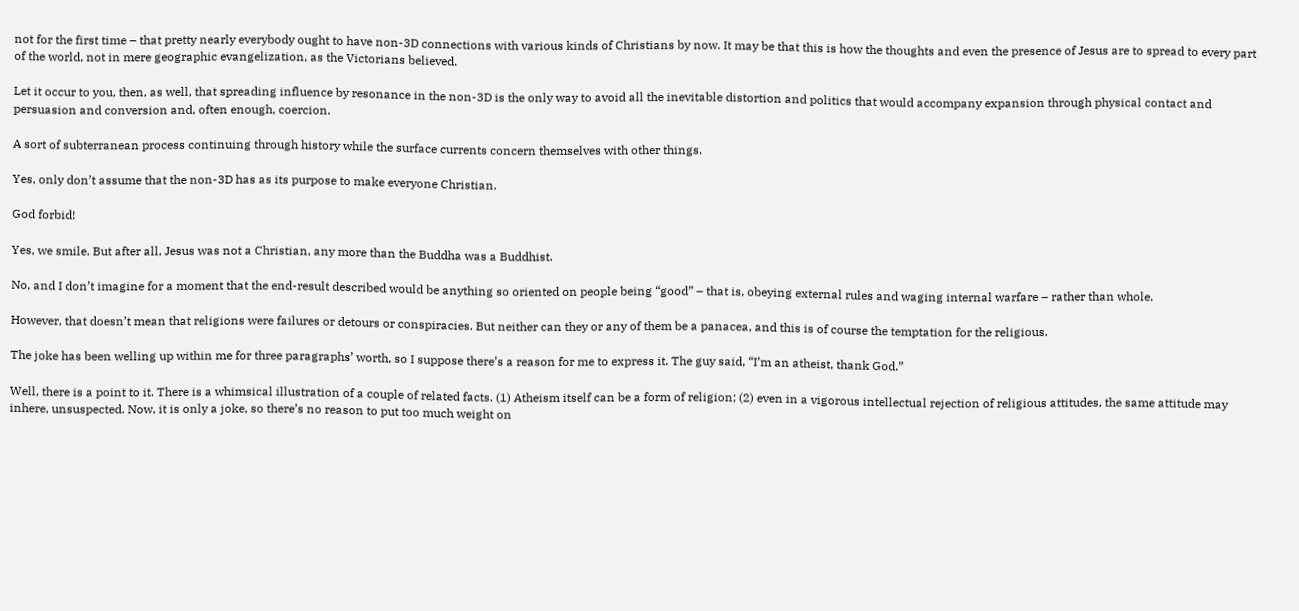not for the first time – that pretty nearly everybody ought to have non-3D connections with various kinds of Christians by now. It may be that this is how the thoughts and even the presence of Jesus are to spread to every part of the world, not in mere geographic evangelization, as the Victorians believed.

Let it occur to you, then, as well, that spreading influence by resonance in the non-3D is the only way to avoid all the inevitable distortion and politics that would accompany expansion through physical contact and persuasion and conversion and, often enough, coercion.

A sort of subterranean process continuing through history while the surface currents concern themselves with other things.

Yes, only don’t assume that the non-3D has as its purpose to make everyone Christian.

God forbid!

Yes, we smile. But after all, Jesus was not a Christian, any more than the Buddha was a Buddhist.

No, and I don’t imagine for a moment that the end-result described would be anything so oriented on people being “good” – that is, obeying external rules and waging internal warfare – rather than whole.

However, that doesn’t mean that religions were failures or detours or conspiracies. But neither can they or any of them be a panacea, and this is of course the temptation for the religious.

The joke has been welling up within me for three paragraphs’ worth, so I suppose there’s a reason for me to express it. The guy said, “I’m an atheist, thank God.”

Well, there is a point to it. There is a whimsical illustration of a couple of related facts. (1) Atheism itself can be a form of religion; (2) even in a vigorous intellectual rejection of religious attitudes, the same attitude may inhere, unsuspected. Now, it is only a joke, so there’s no reason to put too much weight on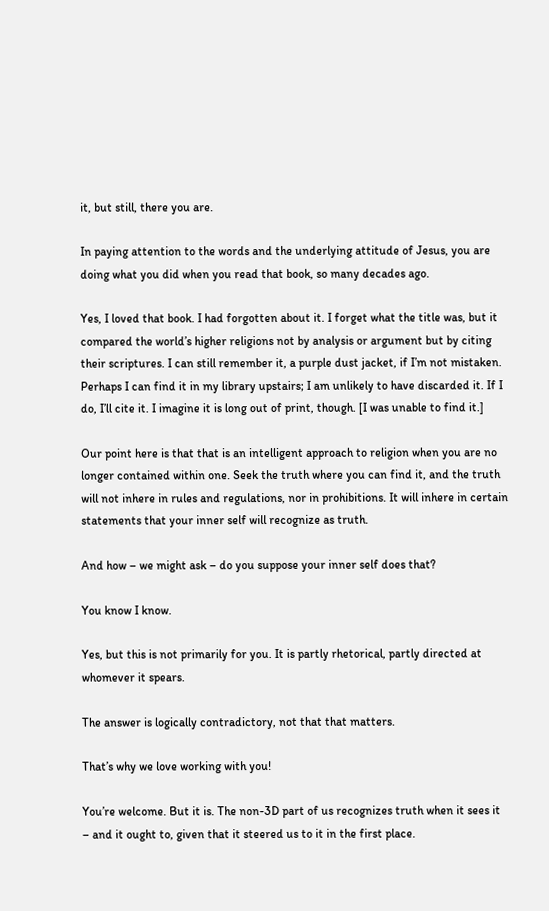it, but still, there you are.

In paying attention to the words and the underlying attitude of Jesus, you are doing what you did when you read that book, so many decades ago.

Yes, I loved that book. I had forgotten about it. I forget what the title was, but it compared the world’s higher religions not by analysis or argument but by citing their scriptures. I can still remember it, a purple dust jacket, if I’m not mistaken. Perhaps I can find it in my library upstairs; I am unlikely to have discarded it. If I do, I’ll cite it. I imagine it is long out of print, though. [I was unable to find it.]

Our point here is that that is an intelligent approach to religion when you are no longer contained within one. Seek the truth where you can find it, and the truth will not inhere in rules and regulations, nor in prohibitions. It will inhere in certain statements that your inner self will recognize as truth.

And how – we might ask – do you suppose your inner self does that?

You know I know.

Yes, but this is not primarily for you. It is partly rhetorical, partly directed at whomever it spears.

The answer is logically contradictory, not that that matters.

That’s why we love working with you!

You’re welcome. But it is. The non-3D part of us recognizes truth when it sees it – and it ought to, given that it steered us to it in the first place.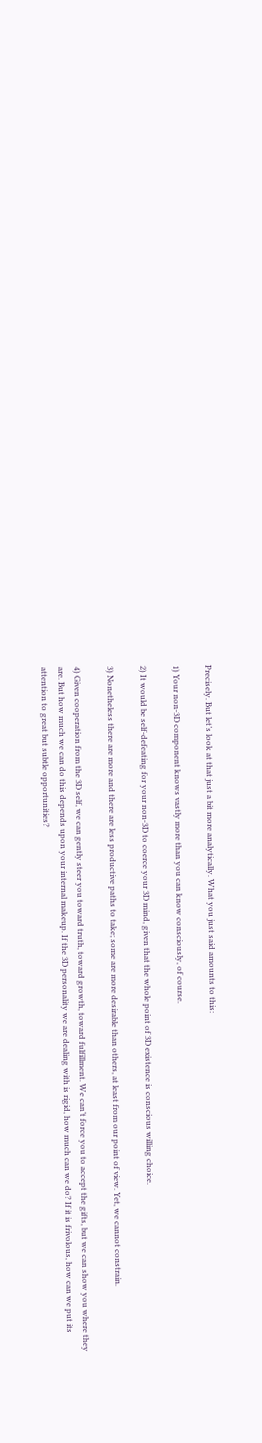Precisely. But let’s look at that just a bit more analytically. What you just said amounts to this:

1) Your non-3D component knows vastly more than you can know consciously, of course.

2) It would be self-defeating for your non-3D to coerce your 3D mind, given that the whole point of 3D existence is conscious willing choice.

3) Nonetheless there are more and there are less productive paths to take; some are more desirable than others, at least from our point of view. Yet, we cannot constrain.

4) Given cooperation from the 3D self, we can gently steer you toward truth, toward growth, toward fulfillment. We can’t force you to accept the gifts, but we can show you where they are. But how much we can do this depends upon your internal makeup. If the 3D personality we are dealing with is rigid, how much can we do? If it is frivolous, how can we put its attention to great but subtle opportunities?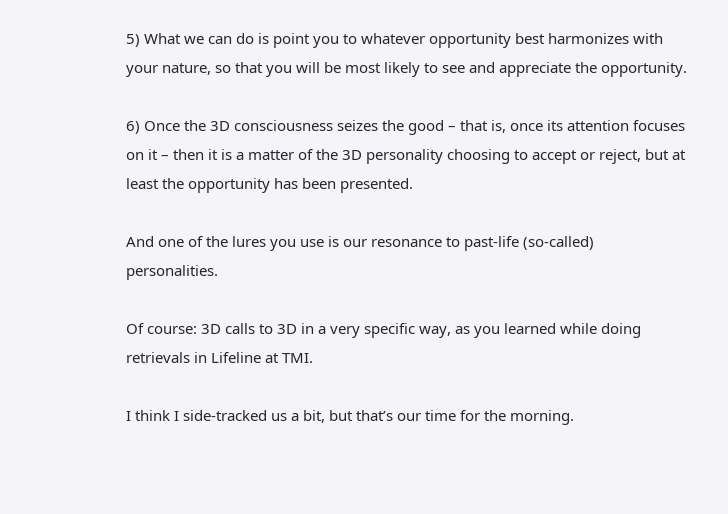5) What we can do is point you to whatever opportunity best harmonizes with your nature, so that you will be most likely to see and appreciate the opportunity.

6) Once the 3D consciousness seizes the good – that is, once its attention focuses on it – then it is a matter of the 3D personality choosing to accept or reject, but at least the opportunity has been presented.

And one of the lures you use is our resonance to past-life (so-called) personalities.

Of course: 3D calls to 3D in a very specific way, as you learned while doing retrievals in Lifeline at TMI.

I think I side-tracked us a bit, but that’s our time for the morning.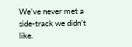We’ve never met a side-track we didn’t like.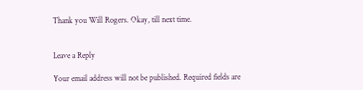Thank you Will Rogers. Okay, till next time.


Leave a Reply

Your email address will not be published. Required fields are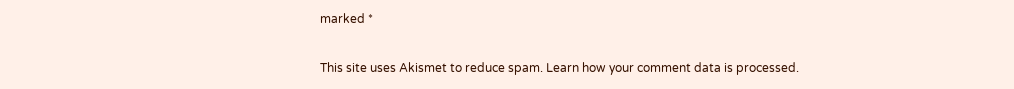marked *

This site uses Akismet to reduce spam. Learn how your comment data is processed.